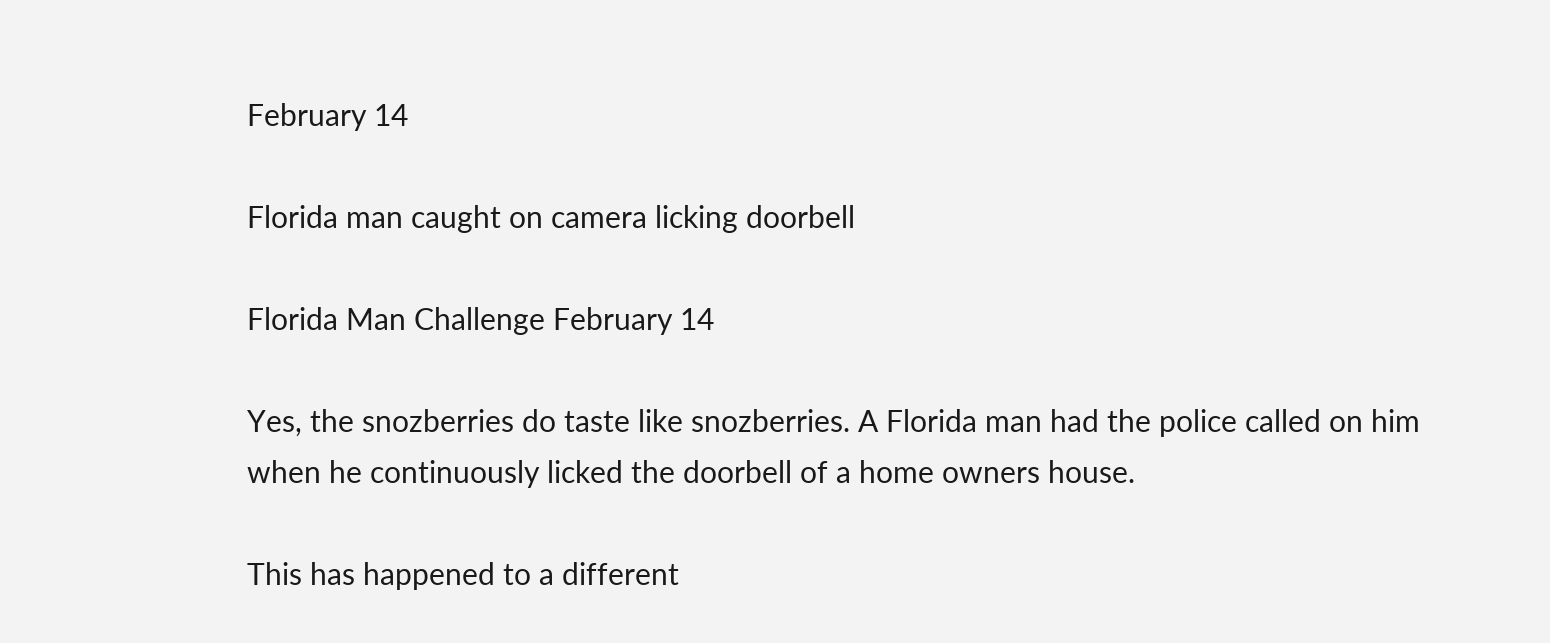February 14

Florida man caught on camera licking doorbell

Florida Man Challenge February 14

Yes, the snozberries do taste like snozberries. A Florida man had the police called on him when he continuously licked the doorbell of a home owners house.

This has happened to a different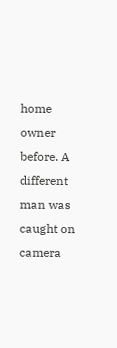home owner before. A different man was caught on camera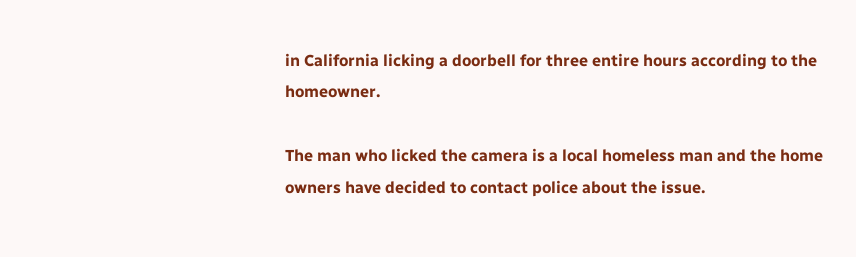in California licking a doorbell for three entire hours according to the homeowner.

The man who licked the camera is a local homeless man and the home owners have decided to contact police about the issue.